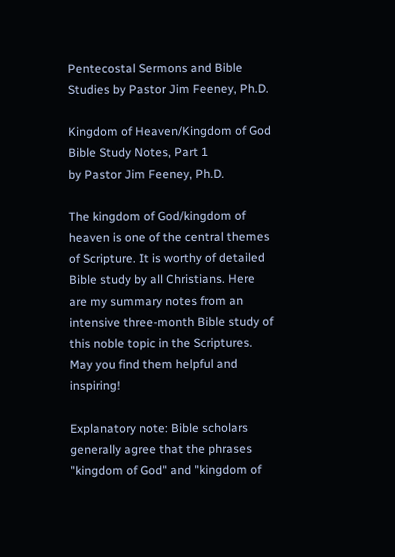Pentecostal Sermons and Bible Studies by Pastor Jim Feeney, Ph.D.

Kingdom of Heaven/Kingdom of God Bible Study Notes, Part 1
by Pastor Jim Feeney, Ph.D.

The kingdom of God/kingdom of heaven is one of the central themes of Scripture. It is worthy of detailed Bible study by all Christians. Here are my summary notes from an intensive three-month Bible study of this noble topic in the Scriptures. May you find them helpful and inspiring!

Explanatory note: Bible scholars generally agree that the phrases "kingdom of God" and "kingdom of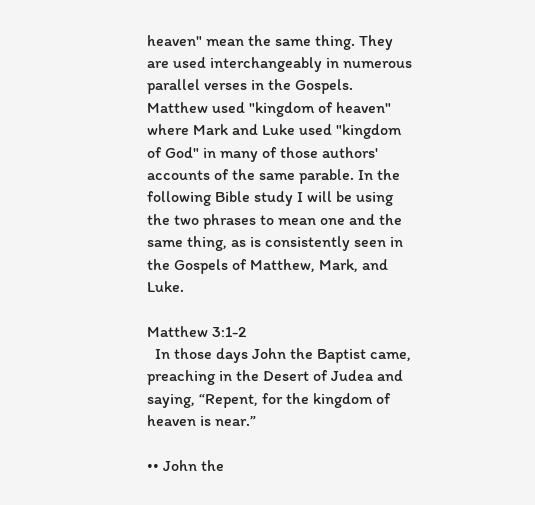heaven" mean the same thing. They are used interchangeably in numerous parallel verses in the Gospels. Matthew used "kingdom of heaven" where Mark and Luke used "kingdom of God" in many of those authors' accounts of the same parable. In the following Bible study I will be using the two phrases to mean one and the same thing, as is consistently seen in the Gospels of Matthew, Mark, and Luke.

Matthew 3:1-2
  In those days John the Baptist came, preaching in the Desert of Judea and saying, “Repent, for the kingdom of heaven is near.”

•• John the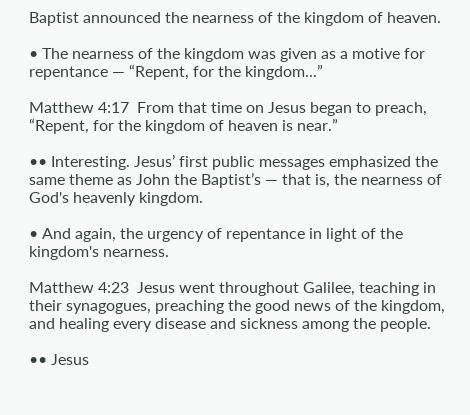Baptist announced the nearness of the kingdom of heaven.

• The nearness of the kingdom was given as a motive for repentance — “Repent, for the kingdom...”

Matthew 4:17  From that time on Jesus began to preach, “Repent, for the kingdom of heaven is near.”

•• Interesting. Jesus’ first public messages emphasized the same theme as John the Baptist’s — that is, the nearness of God's heavenly kingdom.

• And again, the urgency of repentance in light of the kingdom's nearness.

Matthew 4:23  Jesus went throughout Galilee, teaching in their synagogues, preaching the good news of the kingdom, and healing every disease and sickness among the people.

•• Jesus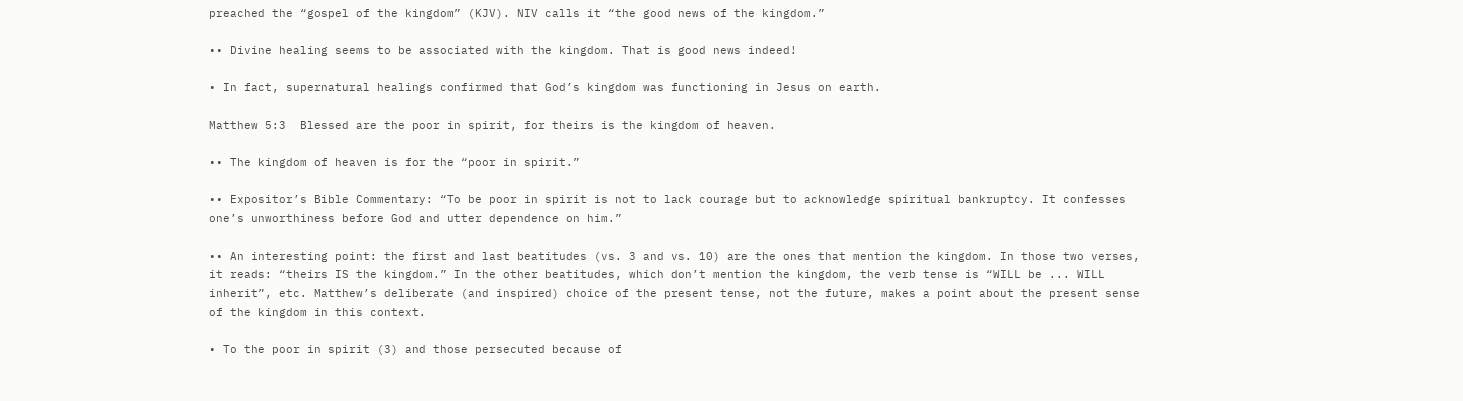preached the “gospel of the kingdom” (KJV). NIV calls it “the good news of the kingdom.”

•• Divine healing seems to be associated with the kingdom. That is good news indeed!

• In fact, supernatural healings confirmed that God’s kingdom was functioning in Jesus on earth.

Matthew 5:3  Blessed are the poor in spirit, for theirs is the kingdom of heaven.

•• The kingdom of heaven is for the “poor in spirit.”

•• Expositor’s Bible Commentary: “To be poor in spirit is not to lack courage but to acknowledge spiritual bankruptcy. It confesses one’s unworthiness before God and utter dependence on him.”

•• An interesting point: the first and last beatitudes (vs. 3 and vs. 10) are the ones that mention the kingdom. In those two verses, it reads: “theirs IS the kingdom.” In the other beatitudes, which don’t mention the kingdom, the verb tense is “WILL be ... WILL inherit”, etc. Matthew’s deliberate (and inspired) choice of the present tense, not the future, makes a point about the present sense of the kingdom in this context.

• To the poor in spirit (3) and those persecuted because of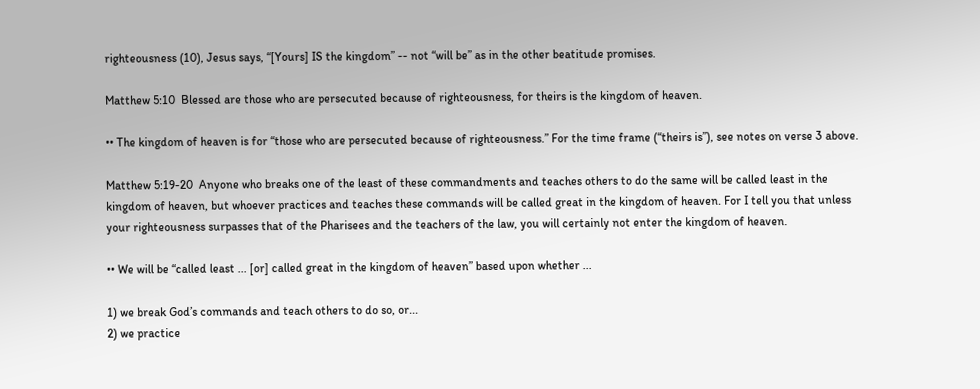righteousness (10), Jesus says, “[Yours] IS the kingdom” -- not “will be” as in the other beatitude promises.

Matthew 5:10  Blessed are those who are persecuted because of righteousness, for theirs is the kingdom of heaven.

•• The kingdom of heaven is for “those who are persecuted because of righteousness.” For the time frame (“theirs is”), see notes on verse 3 above.

Matthew 5:19-20  Anyone who breaks one of the least of these commandments and teaches others to do the same will be called least in the kingdom of heaven, but whoever practices and teaches these commands will be called great in the kingdom of heaven. For I tell you that unless your righteousness surpasses that of the Pharisees and the teachers of the law, you will certainly not enter the kingdom of heaven.

•• We will be “called least ... [or] called great in the kingdom of heaven” based upon whether ...

1) we break God’s commands and teach others to do so, or...
2) we practice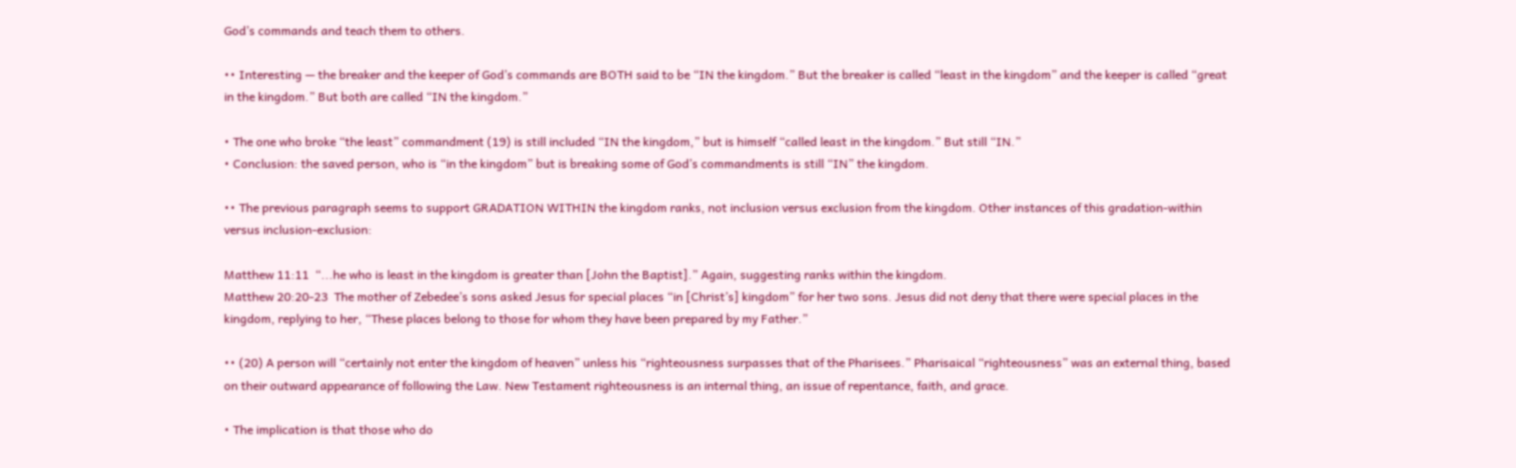God’s commands and teach them to others.

•• Interesting — the breaker and the keeper of God’s commands are BOTH said to be “IN the kingdom.” But the breaker is called “least in the kingdom” and the keeper is called “great in the kingdom.” But both are called “IN the kingdom.”

• The one who broke “the least” commandment (19) is still included “IN the kingdom,” but is himself “called least in the kingdom.” But still “IN.”
• Conclusion: the saved person, who is “in the kingdom” but is breaking some of God’s commandments is still “IN” the kingdom.

•• The previous paragraph seems to support GRADATION WITHIN the kingdom ranks, not inclusion versus exclusion from the kingdom. Other instances of this gradation-within versus inclusion-exclusion:

Matthew 11:11  “...he who is least in the kingdom is greater than [John the Baptist].” Again, suggesting ranks within the kingdom.
Matthew 20:20-23  The mother of Zebedee’s sons asked Jesus for special places “in [Christ’s] kingdom” for her two sons. Jesus did not deny that there were special places in the kingdom, replying to her, “These places belong to those for whom they have been prepared by my Father.”

•• (20) A person will “certainly not enter the kingdom of heaven” unless his “righteousness surpasses that of the Pharisees.” Pharisaical “righteousness” was an external thing, based on their outward appearance of following the Law. New Testament righteousness is an internal thing, an issue of repentance, faith, and grace.

• The implication is that those who do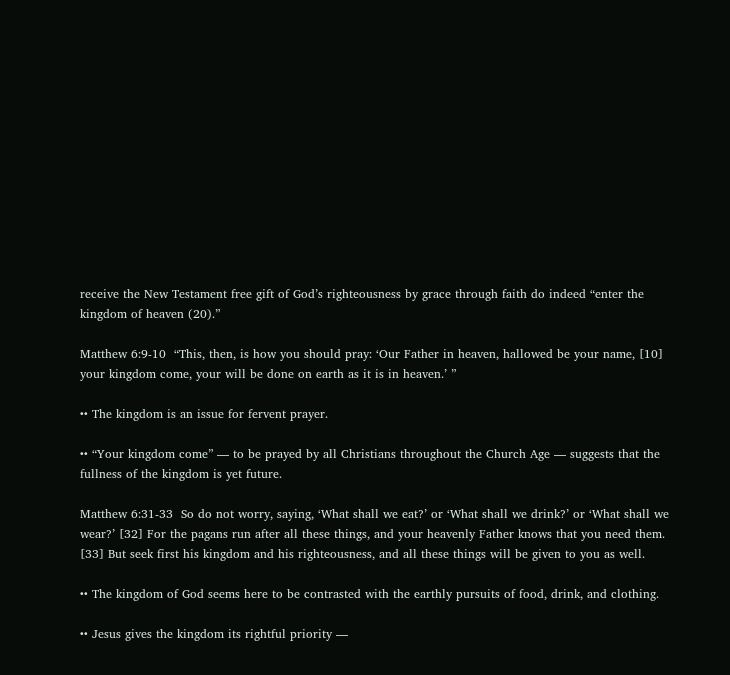receive the New Testament free gift of God’s righteousness by grace through faith do indeed “enter the kingdom of heaven (20).”

Matthew 6:9-10  “This, then, is how you should pray: ‘Our Father in heaven, hallowed be your name, [10] your kingdom come, your will be done on earth as it is in heaven.’ ”

•• The kingdom is an issue for fervent prayer.

•• “Your kingdom come” — to be prayed by all Christians throughout the Church Age — suggests that the fullness of the kingdom is yet future.

Matthew 6:31-33  So do not worry, saying, ‘What shall we eat?’ or ‘What shall we drink?’ or ‘What shall we wear?’ [32] For the pagans run after all these things, and your heavenly Father knows that you need them. [33] But seek first his kingdom and his righteousness, and all these things will be given to you as well.

•• The kingdom of God seems here to be contrasted with the earthly pursuits of food, drink, and clothing.

•• Jesus gives the kingdom its rightful priority —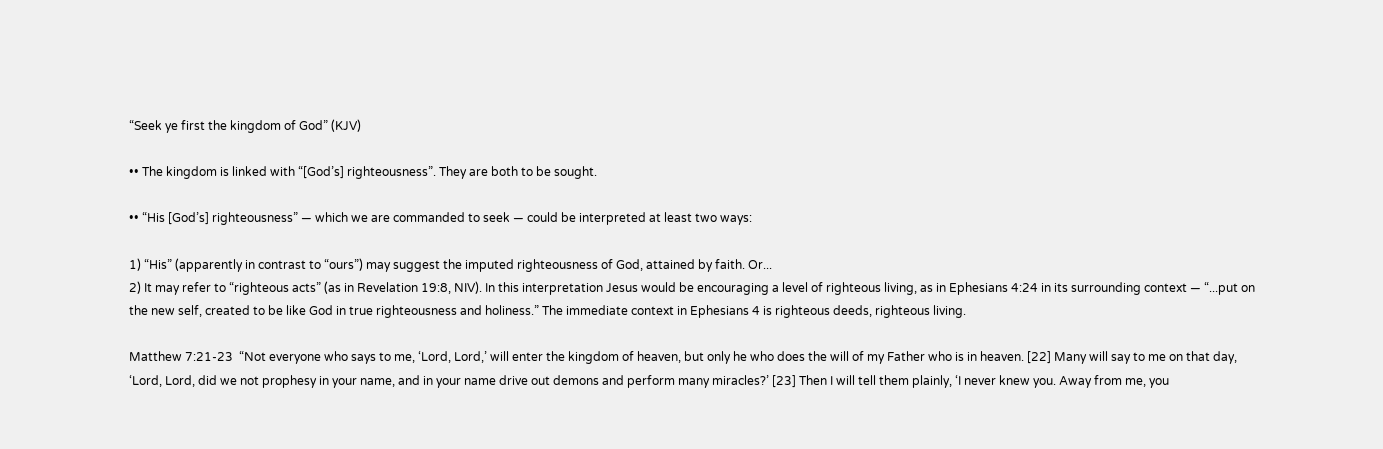“Seek ye first the kingdom of God” (KJV)

•• The kingdom is linked with “[God’s] righteousness”. They are both to be sought.

•• “His [God’s] righteousness” — which we are commanded to seek — could be interpreted at least two ways:

1) “His” (apparently in contrast to “ours”) may suggest the imputed righteousness of God, attained by faith. Or...
2) It may refer to “righteous acts” (as in Revelation 19:8, NIV). In this interpretation Jesus would be encouraging a level of righteous living, as in Ephesians 4:24 in its surrounding context — “...put on the new self, created to be like God in true righteousness and holiness.” The immediate context in Ephesians 4 is righteous deeds, righteous living.

Matthew 7:21-23  “Not everyone who says to me, ‘Lord, Lord,’ will enter the kingdom of heaven, but only he who does the will of my Father who is in heaven. [22] Many will say to me on that day, ‘Lord, Lord, did we not prophesy in your name, and in your name drive out demons and perform many miracles?’ [23] Then I will tell them plainly, ‘I never knew you. Away from me, you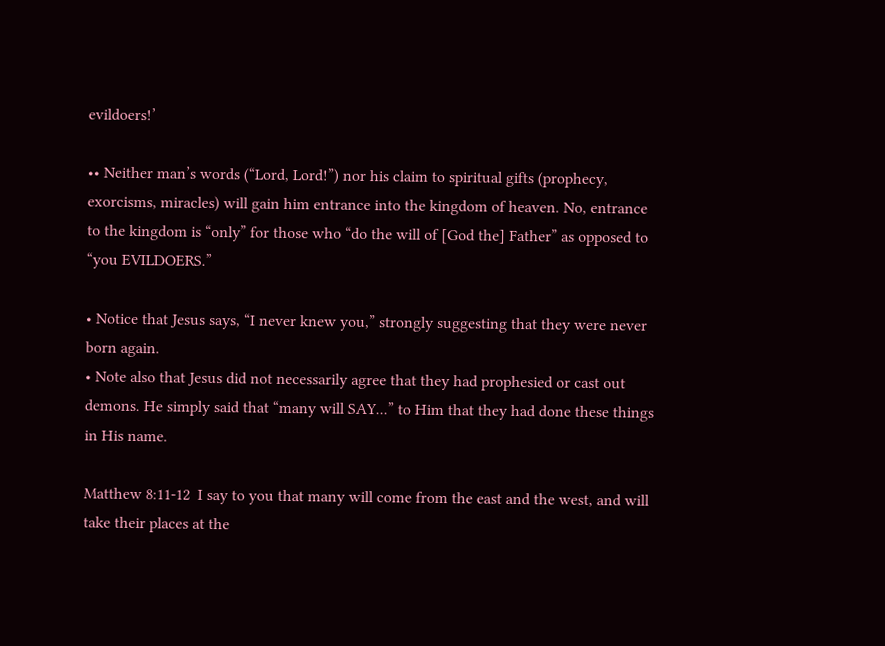evildoers!’

•• Neither man’s words (“Lord, Lord!”) nor his claim to spiritual gifts (prophecy, exorcisms, miracles) will gain him entrance into the kingdom of heaven. No, entrance to the kingdom is “only” for those who “do the will of [God the] Father” as opposed to “you EVILDOERS.”

• Notice that Jesus says, “I never knew you,” strongly suggesting that they were never born again.
• Note also that Jesus did not necessarily agree that they had prophesied or cast out demons. He simply said that “many will SAY...” to Him that they had done these things in His name.

Matthew 8:11-12  I say to you that many will come from the east and the west, and will take their places at the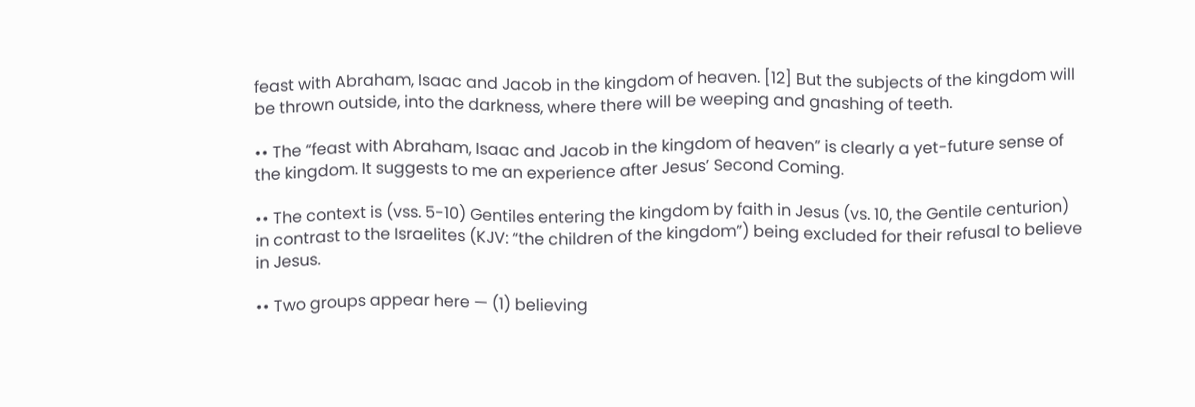feast with Abraham, Isaac and Jacob in the kingdom of heaven. [12] But the subjects of the kingdom will be thrown outside, into the darkness, where there will be weeping and gnashing of teeth.

•• The “feast with Abraham, Isaac and Jacob in the kingdom of heaven” is clearly a yet-future sense of the kingdom. It suggests to me an experience after Jesus’ Second Coming.

•• The context is (vss. 5-10) Gentiles entering the kingdom by faith in Jesus (vs. 10, the Gentile centurion) in contrast to the Israelites (KJV: “the children of the kingdom”) being excluded for their refusal to believe in Jesus.

•• Two groups appear here — (1) believing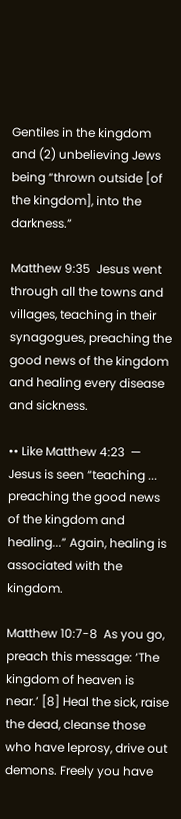Gentiles in the kingdom and (2) unbelieving Jews being “thrown outside [of the kingdom], into the darkness.”

Matthew 9:35  Jesus went through all the towns and villages, teaching in their synagogues, preaching the good news of the kingdom and healing every disease and sickness.

•• Like Matthew 4:23  — Jesus is seen “teaching ... preaching the good news of the kingdom and healing...” Again, healing is associated with the kingdom.

Matthew 10:7-8  As you go, preach this message: ‘The kingdom of heaven is near.’ [8] Heal the sick, raise the dead, cleanse those who have leprosy, drive out demons. Freely you have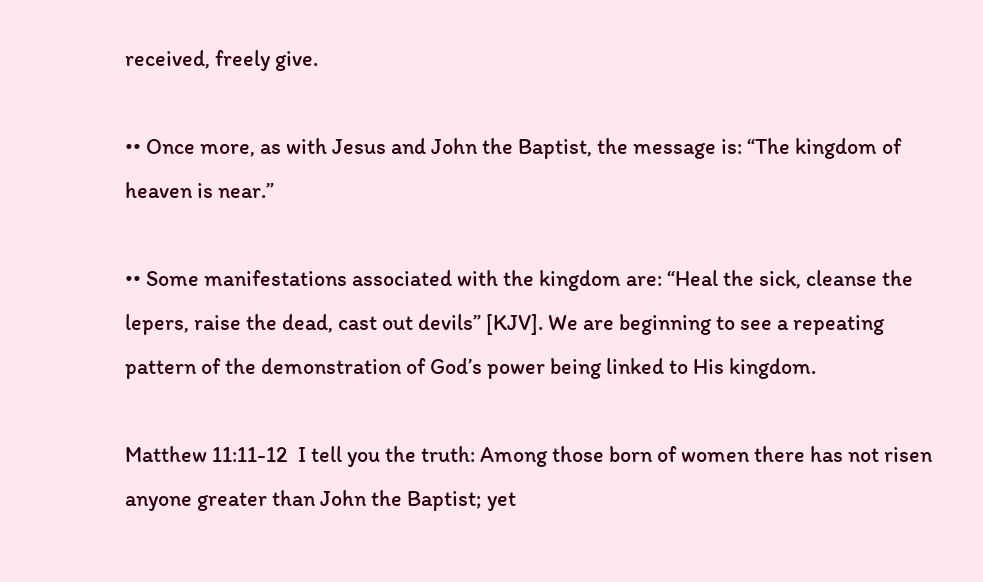received, freely give.

•• Once more, as with Jesus and John the Baptist, the message is: “The kingdom of heaven is near.”

•• Some manifestations associated with the kingdom are: “Heal the sick, cleanse the lepers, raise the dead, cast out devils” [KJV]. We are beginning to see a repeating pattern of the demonstration of God’s power being linked to His kingdom.

Matthew 11:11-12  I tell you the truth: Among those born of women there has not risen anyone greater than John the Baptist; yet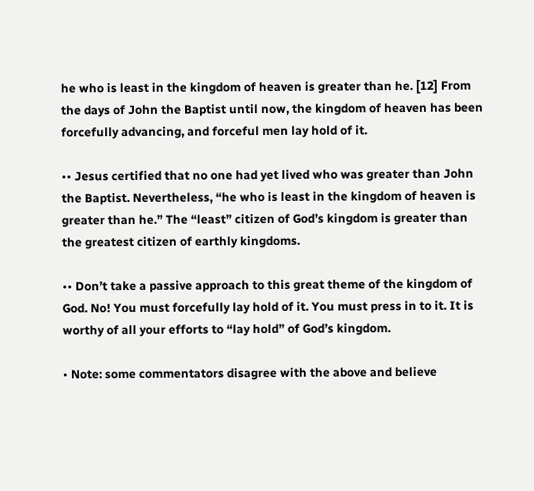he who is least in the kingdom of heaven is greater than he. [12] From the days of John the Baptist until now, the kingdom of heaven has been forcefully advancing, and forceful men lay hold of it.

•• Jesus certified that no one had yet lived who was greater than John the Baptist. Nevertheless, “he who is least in the kingdom of heaven is greater than he.” The “least” citizen of God’s kingdom is greater than the greatest citizen of earthly kingdoms.

•• Don’t take a passive approach to this great theme of the kingdom of God. No! You must forcefully lay hold of it. You must press in to it. It is worthy of all your efforts to “lay hold” of God’s kingdom.

• Note: some commentators disagree with the above and believe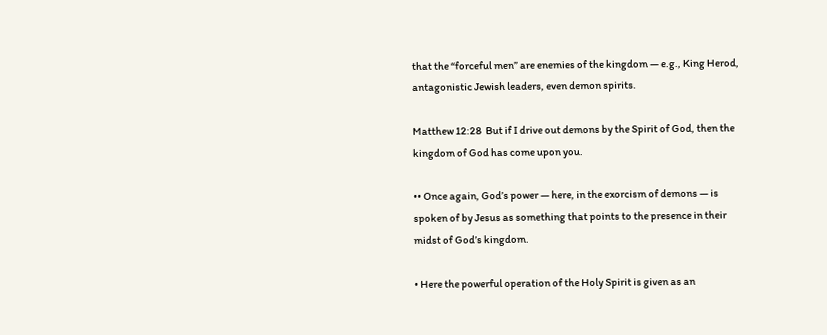that the “forceful men” are enemies of the kingdom — e.g., King Herod, antagonistic Jewish leaders, even demon spirits.

Matthew 12:28  But if I drive out demons by the Spirit of God, then the kingdom of God has come upon you.

•• Once again, God’s power — here, in the exorcism of demons — is spoken of by Jesus as something that points to the presence in their midst of God’s kingdom.

• Here the powerful operation of the Holy Spirit is given as an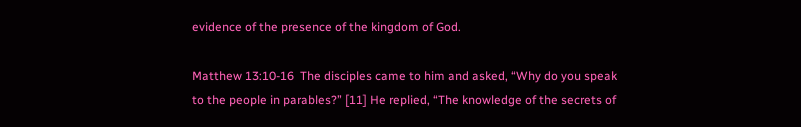evidence of the presence of the kingdom of God.

Matthew 13:10-16  The disciples came to him and asked, “Why do you speak to the people in parables?” [11] He replied, “The knowledge of the secrets of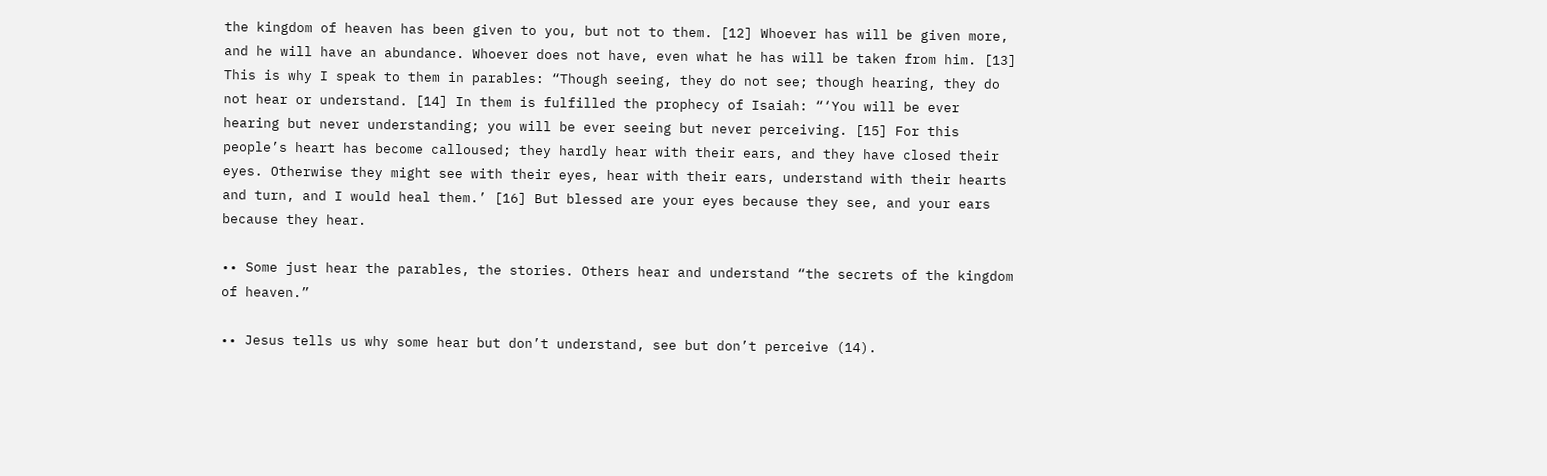the kingdom of heaven has been given to you, but not to them. [12] Whoever has will be given more, and he will have an abundance. Whoever does not have, even what he has will be taken from him. [13] This is why I speak to them in parables: “Though seeing, they do not see; though hearing, they do not hear or understand. [14] In them is fulfilled the prophecy of Isaiah: “‘You will be ever hearing but never understanding; you will be ever seeing but never perceiving. [15] For this people’s heart has become calloused; they hardly hear with their ears, and they have closed their eyes. Otherwise they might see with their eyes, hear with their ears, understand with their hearts and turn, and I would heal them.’ [16] But blessed are your eyes because they see, and your ears because they hear.

•• Some just hear the parables, the stories. Others hear and understand “the secrets of the kingdom of heaven.”

•• Jesus tells us why some hear but don’t understand, see but don’t perceive (14).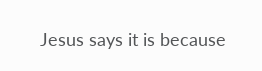Jesus says it is because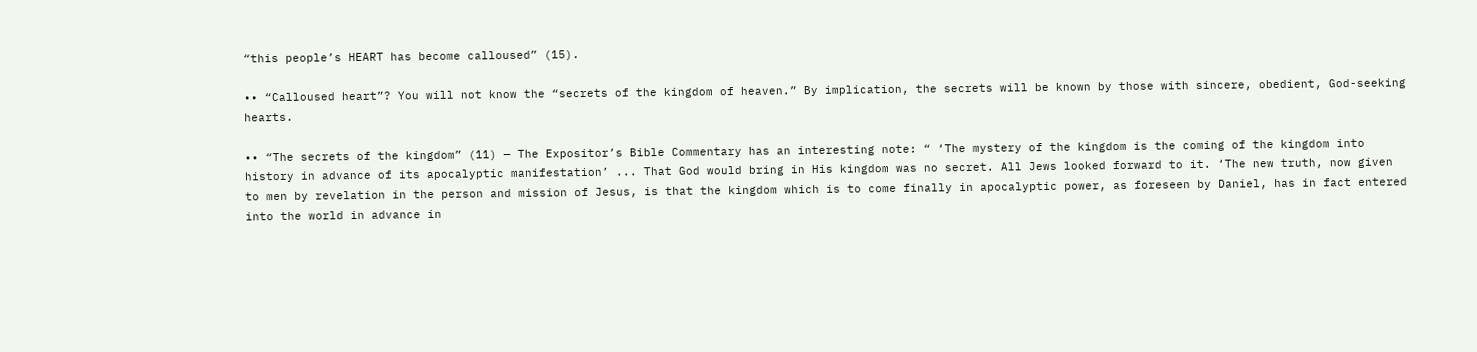“this people’s HEART has become calloused” (15).

•• “Calloused heart”? You will not know the “secrets of the kingdom of heaven.” By implication, the secrets will be known by those with sincere, obedient, God-seeking hearts.

•• “The secrets of the kingdom” (11) — The Expositor’s Bible Commentary has an interesting note: “ ‘The mystery of the kingdom is the coming of the kingdom into history in advance of its apocalyptic manifestation’ ... That God would bring in His kingdom was no secret. All Jews looked forward to it. ‘The new truth, now given to men by revelation in the person and mission of Jesus, is that the kingdom which is to come finally in apocalyptic power, as foreseen by Daniel, has in fact entered into the world in advance in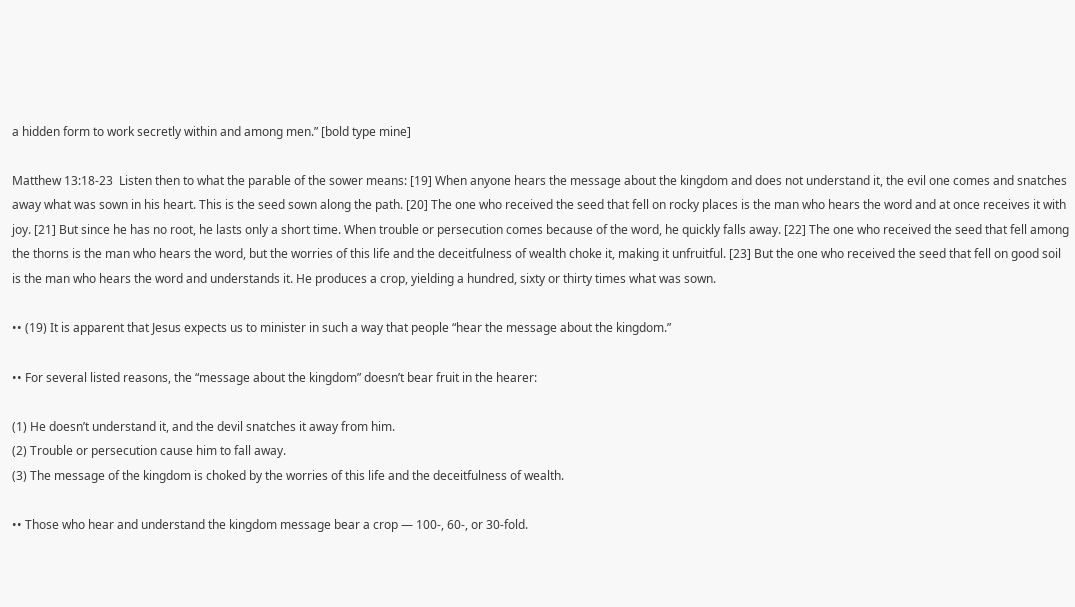a hidden form to work secretly within and among men.” [bold type mine]

Matthew 13:18-23  Listen then to what the parable of the sower means: [19] When anyone hears the message about the kingdom and does not understand it, the evil one comes and snatches away what was sown in his heart. This is the seed sown along the path. [20] The one who received the seed that fell on rocky places is the man who hears the word and at once receives it with joy. [21] But since he has no root, he lasts only a short time. When trouble or persecution comes because of the word, he quickly falls away. [22] The one who received the seed that fell among the thorns is the man who hears the word, but the worries of this life and the deceitfulness of wealth choke it, making it unfruitful. [23] But the one who received the seed that fell on good soil is the man who hears the word and understands it. He produces a crop, yielding a hundred, sixty or thirty times what was sown.

•• (19) It is apparent that Jesus expects us to minister in such a way that people “hear the message about the kingdom.”

•• For several listed reasons, the “message about the kingdom” doesn’t bear fruit in the hearer:

(1) He doesn’t understand it, and the devil snatches it away from him.
(2) Trouble or persecution cause him to fall away.
(3) The message of the kingdom is choked by the worries of this life and the deceitfulness of wealth.

•• Those who hear and understand the kingdom message bear a crop — 100-, 60-, or 30-fold.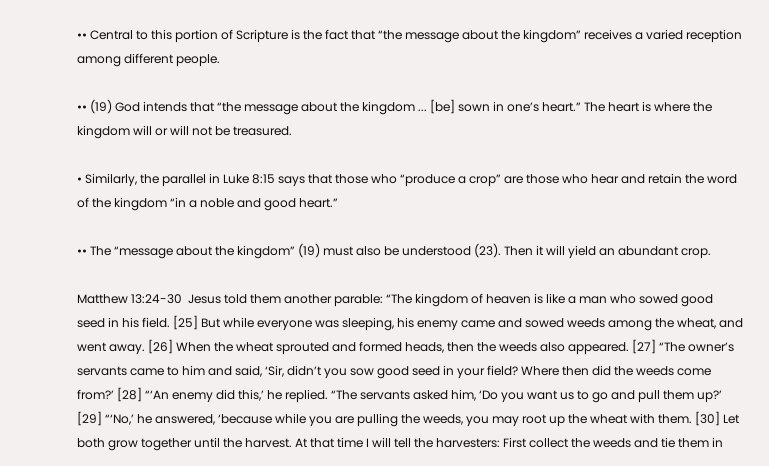•• Central to this portion of Scripture is the fact that “the message about the kingdom” receives a varied reception among different people.

•• (19) God intends that “the message about the kingdom ... [be] sown in one’s heart.” The heart is where the kingdom will or will not be treasured.

• Similarly, the parallel in Luke 8:15 says that those who “produce a crop” are those who hear and retain the word of the kingdom “in a noble and good heart.”

•• The “message about the kingdom” (19) must also be understood (23). Then it will yield an abundant crop.

Matthew 13:24-30  Jesus told them another parable: “The kingdom of heaven is like a man who sowed good seed in his field. [25] But while everyone was sleeping, his enemy came and sowed weeds among the wheat, and went away. [26] When the wheat sprouted and formed heads, then the weeds also appeared. [27] “The owner’s servants came to him and said, ‘Sir, didn’t you sow good seed in your field? Where then did the weeds come from?’ [28] “‘An enemy did this,’ he replied. “The servants asked him, ‘Do you want us to go and pull them up?’ [29] “‘No,’ he answered, ‘because while you are pulling the weeds, you may root up the wheat with them. [30] Let both grow together until the harvest. At that time I will tell the harvesters: First collect the weeds and tie them in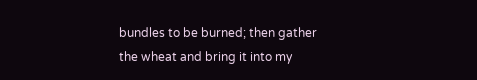bundles to be burned; then gather the wheat and bring it into my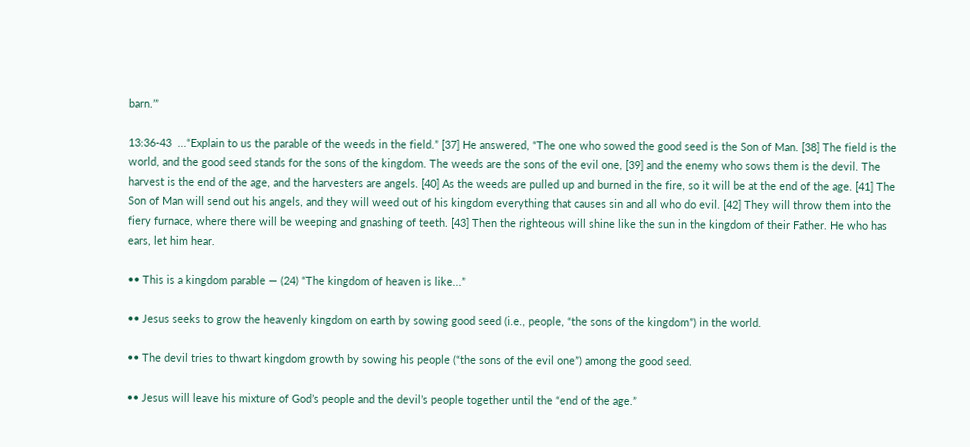barn.’”

13:36-43  ...“Explain to us the parable of the weeds in the field.” [37] He answered, “The one who sowed the good seed is the Son of Man. [38] The field is the world, and the good seed stands for the sons of the kingdom. The weeds are the sons of the evil one, [39] and the enemy who sows them is the devil. The harvest is the end of the age, and the harvesters are angels. [40] As the weeds are pulled up and burned in the fire, so it will be at the end of the age. [41] The Son of Man will send out his angels, and they will weed out of his kingdom everything that causes sin and all who do evil. [42] They will throw them into the fiery furnace, where there will be weeping and gnashing of teeth. [43] Then the righteous will shine like the sun in the kingdom of their Father. He who has ears, let him hear.

•• This is a kingdom parable — (24) “The kingdom of heaven is like...”

•• Jesus seeks to grow the heavenly kingdom on earth by sowing good seed (i.e., people, “the sons of the kingdom”) in the world.

•• The devil tries to thwart kingdom growth by sowing his people (“the sons of the evil one”) among the good seed.

•• Jesus will leave his mixture of God’s people and the devil’s people together until the “end of the age.”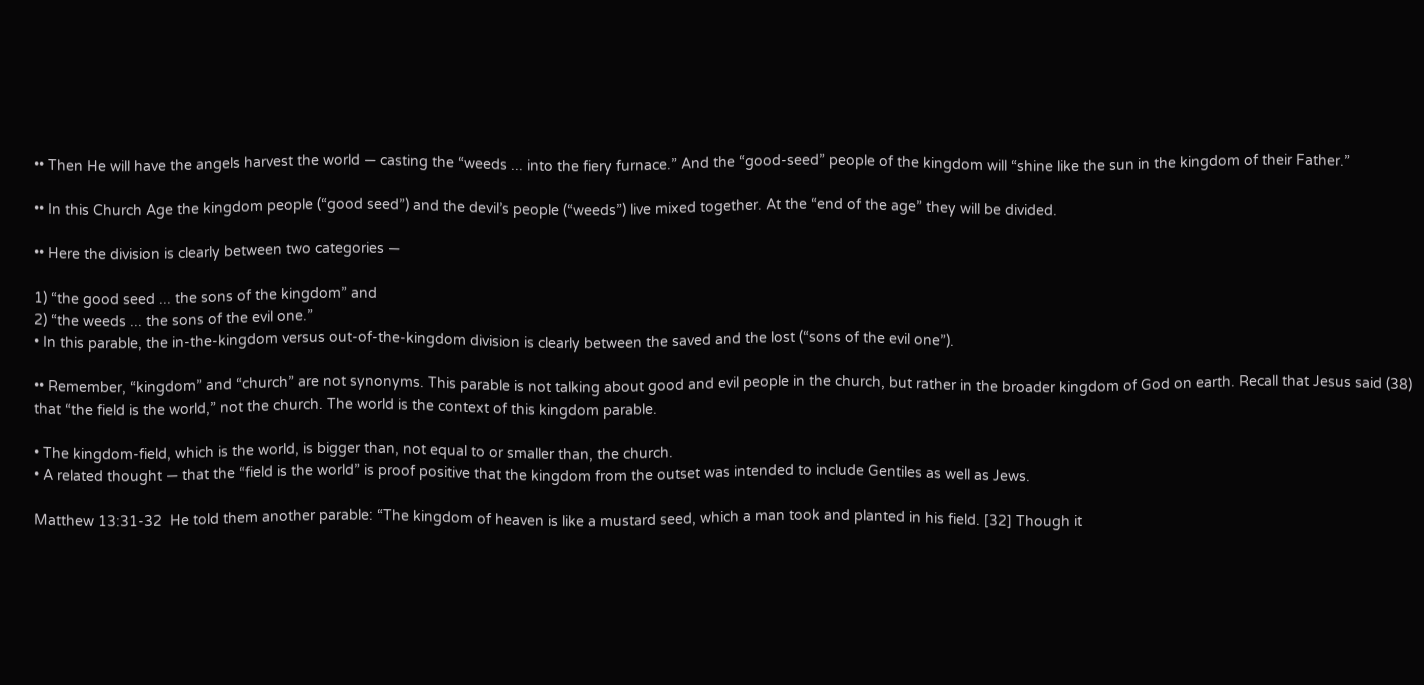•• Then He will have the angels harvest the world — casting the “weeds ... into the fiery furnace.” And the “good-seed” people of the kingdom will “shine like the sun in the kingdom of their Father.”

•• In this Church Age the kingdom people (“good seed”) and the devil’s people (“weeds”) live mixed together. At the “end of the age” they will be divided.

•• Here the division is clearly between two categories —

1) “the good seed ... the sons of the kingdom” and
2) “the weeds ... the sons of the evil one.”
• In this parable, the in-the-kingdom versus out-of-the-kingdom division is clearly between the saved and the lost (“sons of the evil one”).

•• Remember, “kingdom” and “church” are not synonyms. This parable is not talking about good and evil people in the church, but rather in the broader kingdom of God on earth. Recall that Jesus said (38) that “the field is the world,” not the church. The world is the context of this kingdom parable.

• The kingdom-field, which is the world, is bigger than, not equal to or smaller than, the church.
• A related thought — that the “field is the world” is proof positive that the kingdom from the outset was intended to include Gentiles as well as Jews.

Matthew 13:31-32  He told them another parable: “The kingdom of heaven is like a mustard seed, which a man took and planted in his field. [32] Though it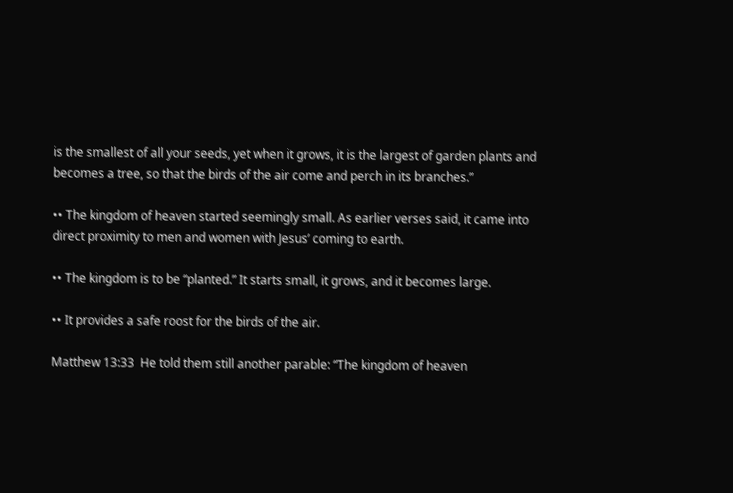is the smallest of all your seeds, yet when it grows, it is the largest of garden plants and becomes a tree, so that the birds of the air come and perch in its branches.”

•• The kingdom of heaven started seemingly small. As earlier verses said, it came into direct proximity to men and women with Jesus’ coming to earth.

•• The kingdom is to be “planted.” It starts small, it grows, and it becomes large.

•• It provides a safe roost for the birds of the air.

Matthew 13:33  He told them still another parable: “The kingdom of heaven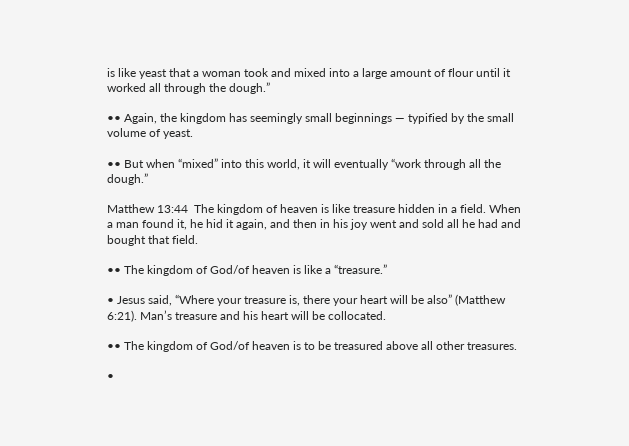is like yeast that a woman took and mixed into a large amount of flour until it worked all through the dough.”

•• Again, the kingdom has seemingly small beginnings — typified by the small volume of yeast.

•• But when “mixed” into this world, it will eventually “work through all the dough.”

Matthew 13:44  The kingdom of heaven is like treasure hidden in a field. When a man found it, he hid it again, and then in his joy went and sold all he had and bought that field.

•• The kingdom of God/of heaven is like a “treasure.”

• Jesus said, “Where your treasure is, there your heart will be also” (Matthew 6:21). Man’s treasure and his heart will be collocated.

•• The kingdom of God/of heaven is to be treasured above all other treasures.

•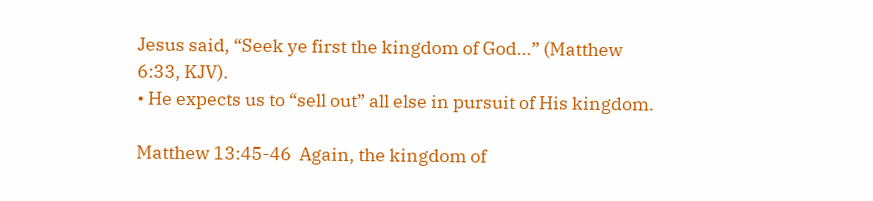Jesus said, “Seek ye first the kingdom of God...” (Matthew 6:33, KJV).
• He expects us to “sell out” all else in pursuit of His kingdom.

Matthew 13:45-46  Again, the kingdom of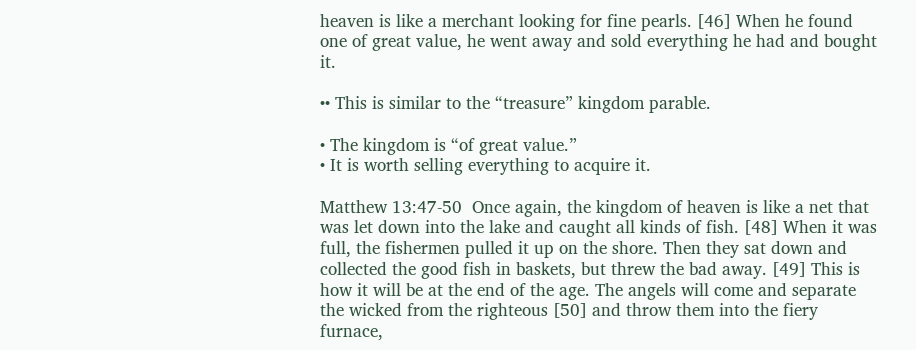heaven is like a merchant looking for fine pearls. [46] When he found one of great value, he went away and sold everything he had and bought it.

•• This is similar to the “treasure” kingdom parable.

• The kingdom is “of great value.”
• It is worth selling everything to acquire it.

Matthew 13:47-50  Once again, the kingdom of heaven is like a net that was let down into the lake and caught all kinds of fish. [48] When it was full, the fishermen pulled it up on the shore. Then they sat down and collected the good fish in baskets, but threw the bad away. [49] This is how it will be at the end of the age. The angels will come and separate the wicked from the righteous [50] and throw them into the fiery furnace,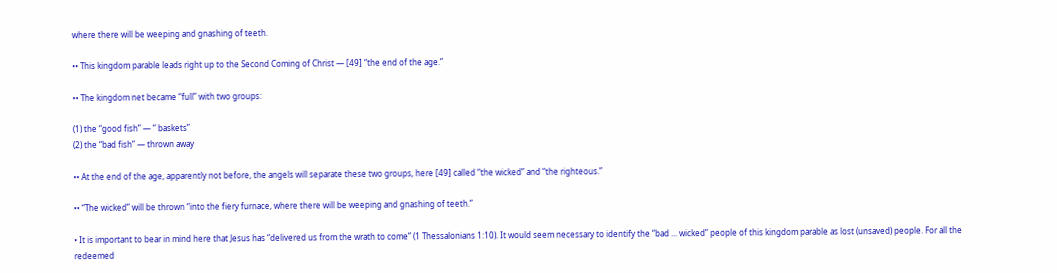where there will be weeping and gnashing of teeth.

•• This kingdom parable leads right up to the Second Coming of Christ — [49] “the end of the age.”

•• The kingdom net became “full” with two groups:

(1) the “good fish” — “ baskets”
(2) the “bad fish” — thrown away

•• At the end of the age, apparently not before, the angels will separate these two groups, here [49] called “the wicked” and “the righteous.”

•• “The wicked” will be thrown “into the fiery furnace, where there will be weeping and gnashing of teeth.”

• It is important to bear in mind here that Jesus has “delivered us from the wrath to come” (1 Thessalonians 1:10). It would seem necessary to identify the “bad ... wicked” people of this kingdom parable as lost (unsaved) people. For all the redeemed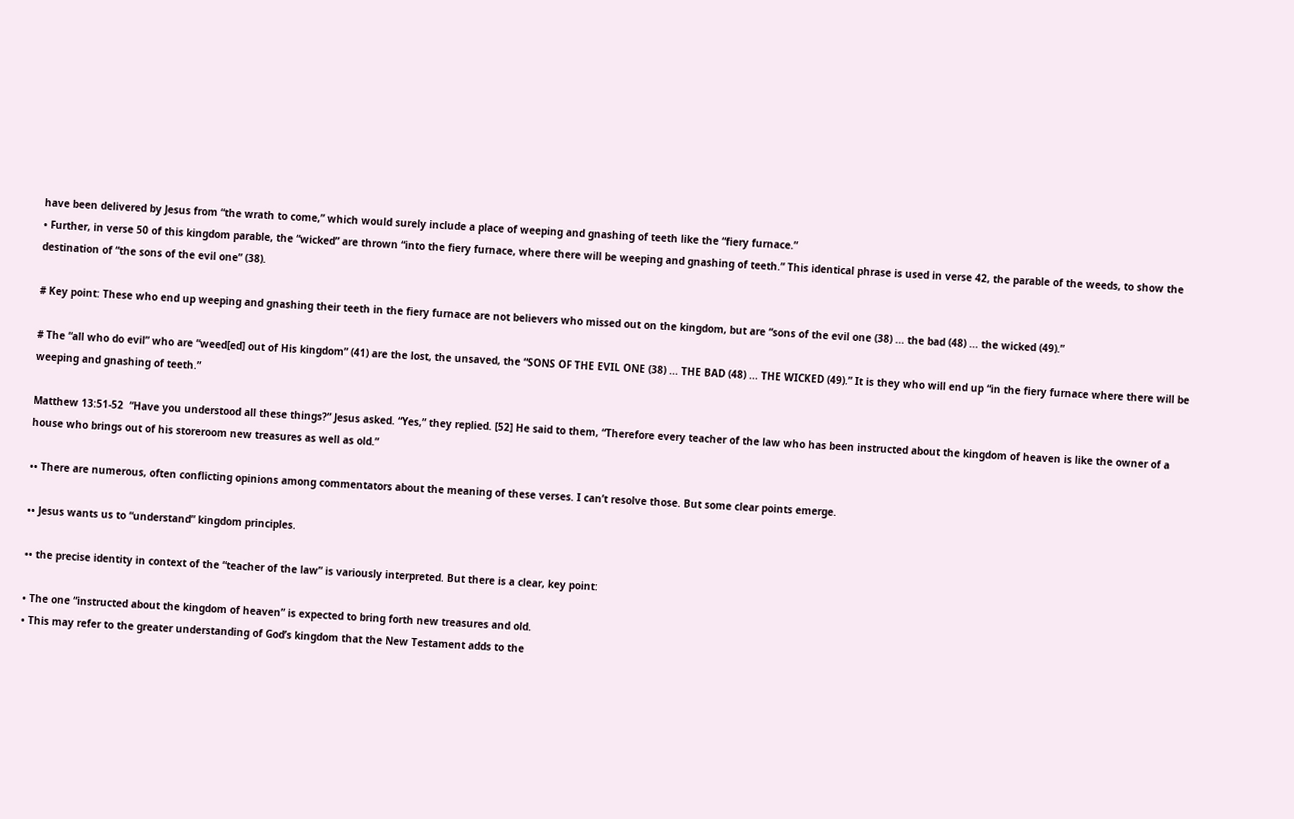have been delivered by Jesus from “the wrath to come,” which would surely include a place of weeping and gnashing of teeth like the “fiery furnace.”
• Further, in verse 50 of this kingdom parable, the “wicked” are thrown “into the fiery furnace, where there will be weeping and gnashing of teeth.” This identical phrase is used in verse 42, the parable of the weeds, to show the destination of “the sons of the evil one” (38).

# Key point: These who end up weeping and gnashing their teeth in the fiery furnace are not believers who missed out on the kingdom, but are “sons of the evil one (38) ... the bad (48) ... the wicked (49).”

# The “all who do evil” who are “weed[ed] out of His kingdom” (41) are the lost, the unsaved, the “SONS OF THE EVIL ONE (38) ... THE BAD (48) ... THE WICKED (49).” It is they who will end up “in the fiery furnace where there will be weeping and gnashing of teeth.”

Matthew 13:51-52  “Have you understood all these things?” Jesus asked. “Yes,” they replied. [52] He said to them, “Therefore every teacher of the law who has been instructed about the kingdom of heaven is like the owner of a house who brings out of his storeroom new treasures as well as old.”

•• There are numerous, often conflicting opinions among commentators about the meaning of these verses. I can’t resolve those. But some clear points emerge.

•• Jesus wants us to “understand” kingdom principles.

•• the precise identity in context of the “teacher of the law” is variously interpreted. But there is a clear, key point:

• The one “instructed about the kingdom of heaven” is expected to bring forth new treasures and old.
• This may refer to the greater understanding of God’s kingdom that the New Testament adds to the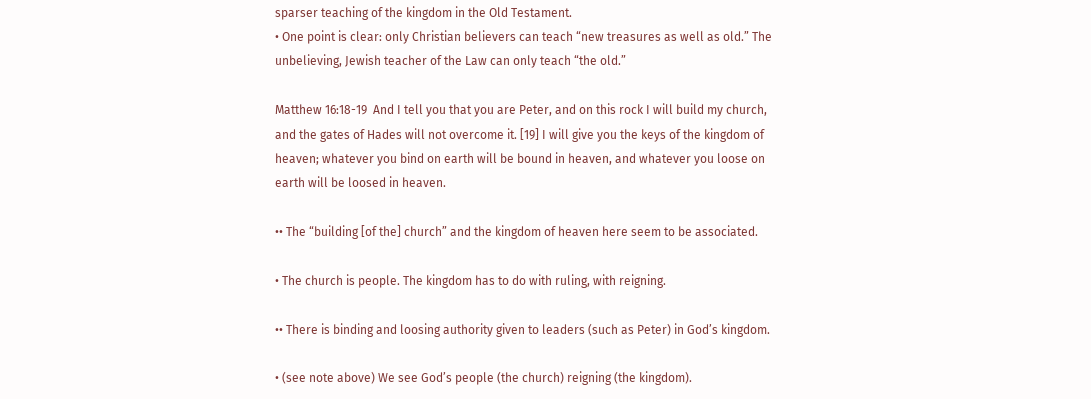sparser teaching of the kingdom in the Old Testament.
• One point is clear: only Christian believers can teach “new treasures as well as old.” The unbelieving, Jewish teacher of the Law can only teach “the old.”

Matthew 16:18-19  And I tell you that you are Peter, and on this rock I will build my church, and the gates of Hades will not overcome it. [19] I will give you the keys of the kingdom of heaven; whatever you bind on earth will be bound in heaven, and whatever you loose on earth will be loosed in heaven.

•• The “building [of the] church” and the kingdom of heaven here seem to be associated.

• The church is people. The kingdom has to do with ruling, with reigning.

•• There is binding and loosing authority given to leaders (such as Peter) in God’s kingdom.

• (see note above) We see God’s people (the church) reigning (the kingdom).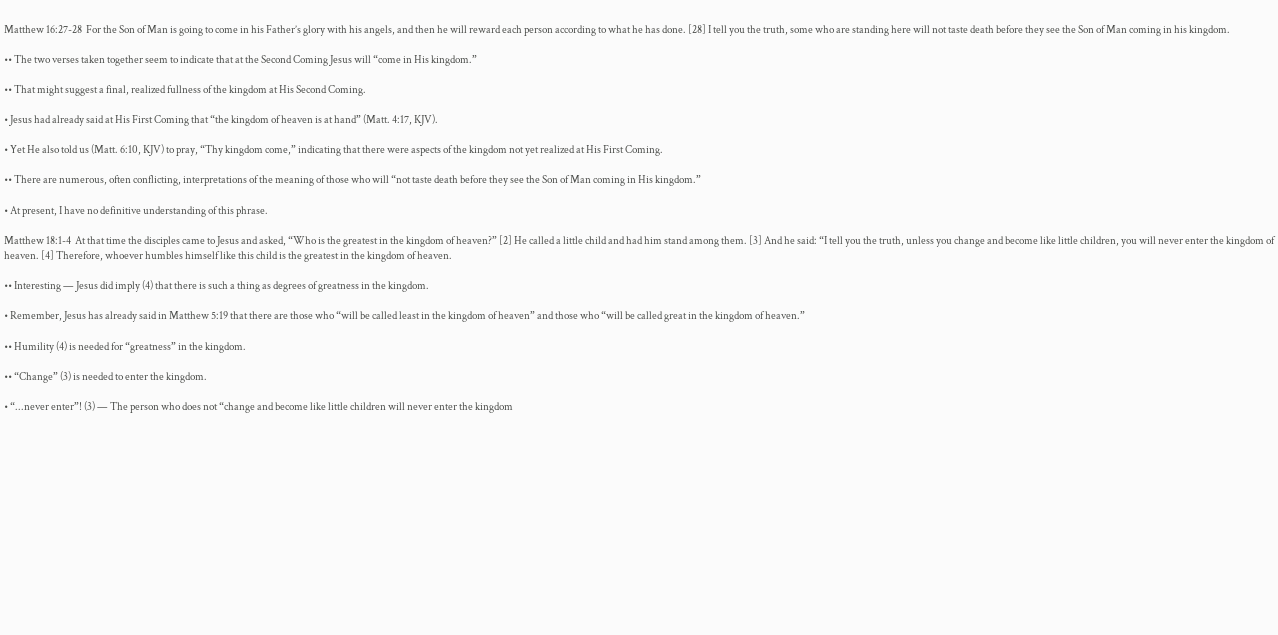Matthew 16:27-28  For the Son of Man is going to come in his Father’s glory with his angels, and then he will reward each person according to what he has done. [28] I tell you the truth, some who are standing here will not taste death before they see the Son of Man coming in his kingdom.

•• The two verses taken together seem to indicate that at the Second Coming Jesus will “come in His kingdom.”

•• That might suggest a final, realized fullness of the kingdom at His Second Coming.

• Jesus had already said at His First Coming that “the kingdom of heaven is at hand” (Matt. 4:17, KJV).

• Yet He also told us (Matt. 6:10, KJV) to pray, “Thy kingdom come,” indicating that there were aspects of the kingdom not yet realized at His First Coming.

•• There are numerous, often conflicting, interpretations of the meaning of those who will “not taste death before they see the Son of Man coming in His kingdom.”

• At present, I have no definitive understanding of this phrase.

Matthew 18:1-4  At that time the disciples came to Jesus and asked, “Who is the greatest in the kingdom of heaven?” [2] He called a little child and had him stand among them. [3] And he said: “I tell you the truth, unless you change and become like little children, you will never enter the kingdom of heaven. [4] Therefore, whoever humbles himself like this child is the greatest in the kingdom of heaven.

•• Interesting — Jesus did imply (4) that there is such a thing as degrees of greatness in the kingdom.

• Remember, Jesus has already said in Matthew 5:19 that there are those who “will be called least in the kingdom of heaven” and those who “will be called great in the kingdom of heaven.”

•• Humility (4) is needed for “greatness” in the kingdom.

•• “Change” (3) is needed to enter the kingdom.

• “...never enter”! (3) — The person who does not “change and become like little children will never enter the kingdom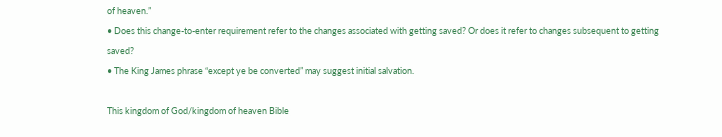of heaven.”
• Does this change-to-enter requirement refer to the changes associated with getting saved? Or does it refer to changes subsequent to getting saved?
• The King James phrase “except ye be converted” may suggest initial salvation.

This kingdom of God/kingdom of heaven Bible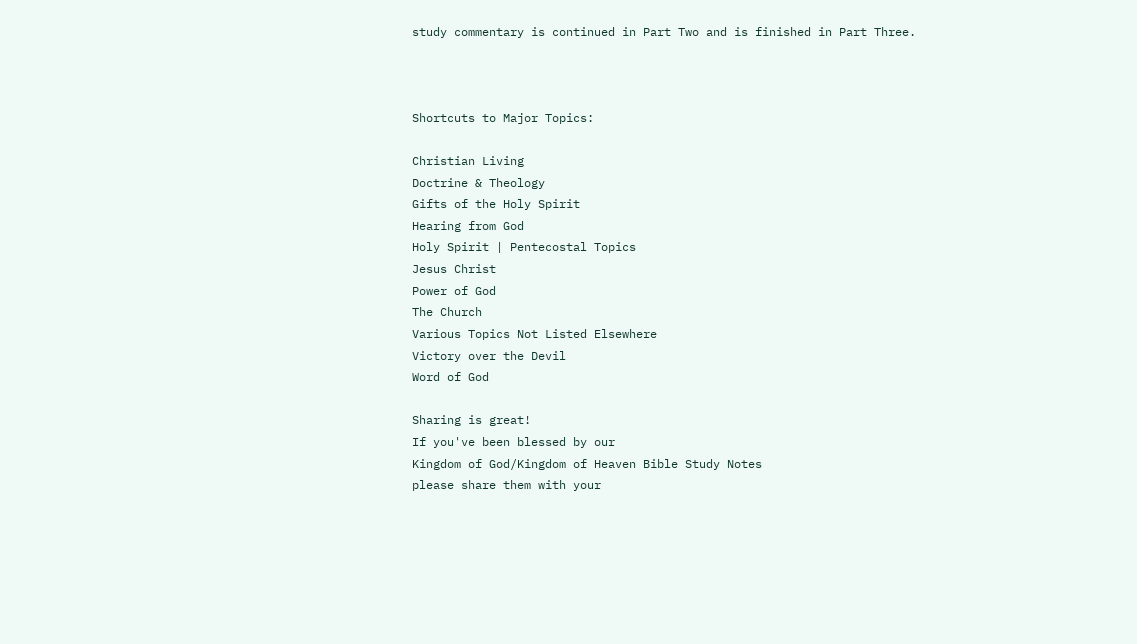study commentary is continued in Part Two and is finished in Part Three.



Shortcuts to Major Topics:

Christian Living
Doctrine & Theology
Gifts of the Holy Spirit
Hearing from God
Holy Spirit | Pentecostal Topics
Jesus Christ
Power of God
The Church
Various Topics Not Listed Elsewhere
Victory over the Devil
Word of God

Sharing is great!
If you've been blessed by our
Kingdom of God/Kingdom of Heaven Bible Study Notes
please share them with your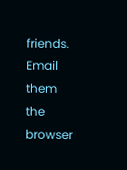friends.
Email them the browser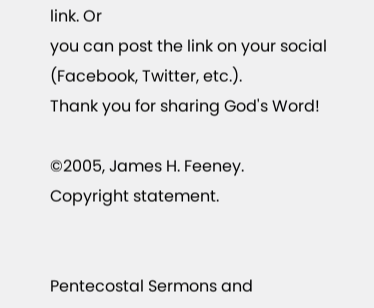link. Or
you can post the link on your social
(Facebook, Twitter, etc.).
Thank you for sharing God's Word!

©2005, James H. Feeney.
Copyright statement.


Pentecostal Sermons and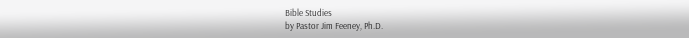Bible Studies
by Pastor Jim Feeney, Ph.D.